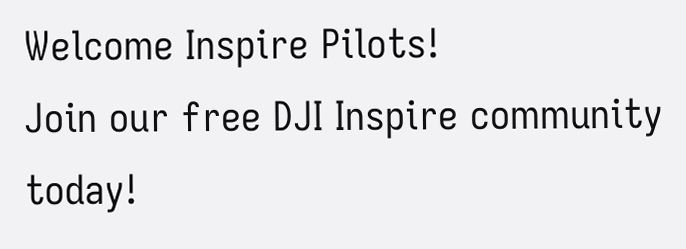Welcome Inspire Pilots!
Join our free DJI Inspire community today!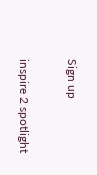Sign up

inspire 2 spotlight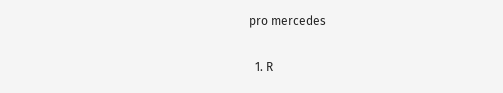pro mercedes

  1. R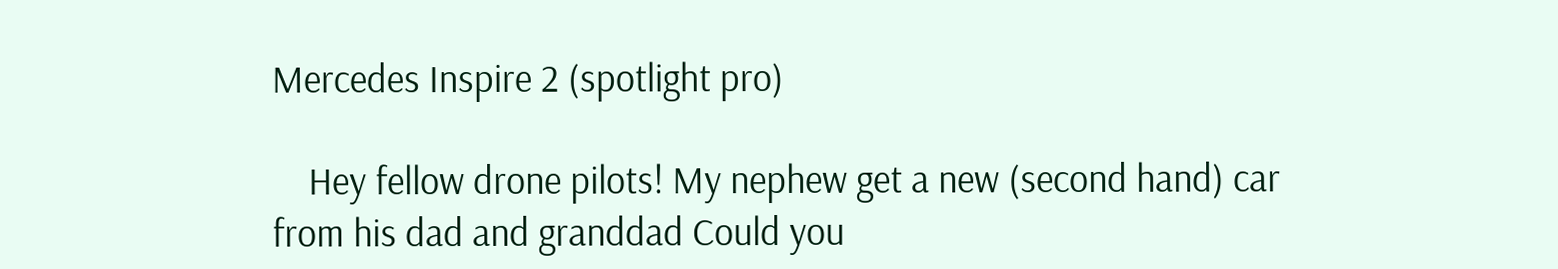Mercedes Inspire 2 (spotlight pro)

    Hey fellow drone pilots! My nephew get a new (second hand) car from his dad and granddad Could you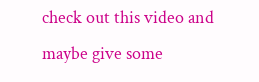check out this video and maybe give some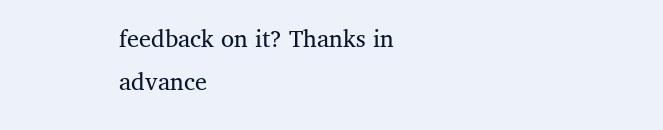feedback on it? Thanks in advance